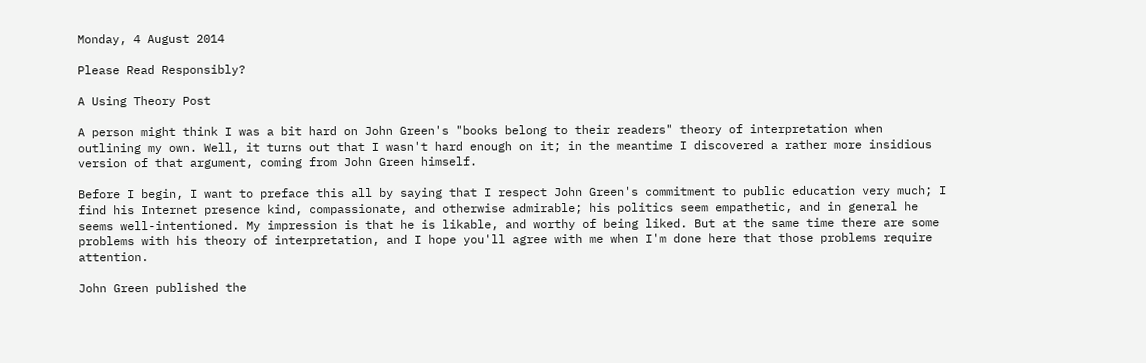Monday, 4 August 2014

Please Read Responsibly?

A Using Theory Post

A person might think I was a bit hard on John Green's "books belong to their readers" theory of interpretation when outlining my own. Well, it turns out that I wasn't hard enough on it; in the meantime I discovered a rather more insidious version of that argument, coming from John Green himself.

Before I begin, I want to preface this all by saying that I respect John Green's commitment to public education very much; I find his Internet presence kind, compassionate, and otherwise admirable; his politics seem empathetic, and in general he seems well-intentioned. My impression is that he is likable, and worthy of being liked. But at the same time there are some problems with his theory of interpretation, and I hope you'll agree with me when I'm done here that those problems require attention.

John Green published the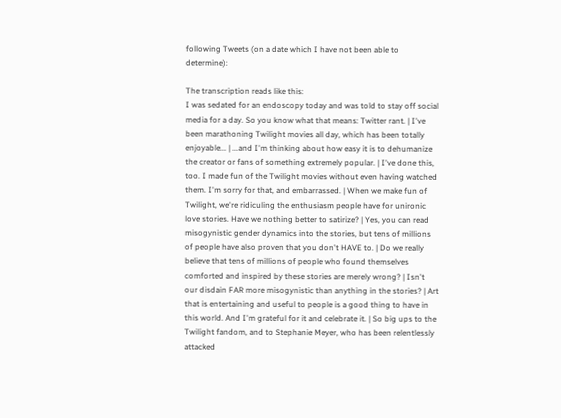following Tweets (on a date which I have not been able to determine):

The transcription reads like this:
I was sedated for an endoscopy today and was told to stay off social media for a day. So you know what that means: Twitter rant. | I've been marathoning Twilight movies all day, which has been totally enjoyable... | ...and I'm thinking about how easy it is to dehumanize the creator or fans of something extremely popular. | I've done this, too. I made fun of the Twilight movies without even having watched them. I'm sorry for that, and embarrassed. | When we make fun of Twilight, we're ridiculing the enthusiasm people have for unironic love stories. Have we nothing better to satirize? | Yes, you can read misogynistic gender dynamics into the stories, but tens of millions of people have also proven that you don't HAVE to. | Do we really believe that tens of millions of people who found themselves comforted and inspired by these stories are merely wrong? | Isn't our disdain FAR more misogynistic than anything in the stories? | Art that is entertaining and useful to people is a good thing to have in this world. And I'm grateful for it and celebrate it. | So big ups to the Twilight fandom, and to Stephanie Meyer, who has been relentlessly attacked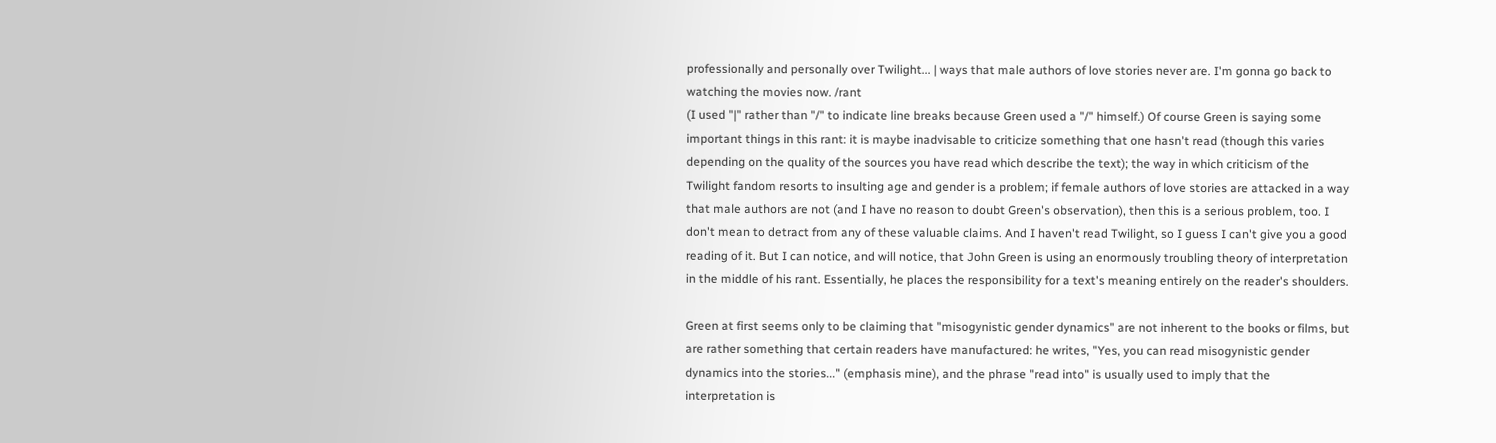professionally and personally over Twilight... | ways that male authors of love stories never are. I'm gonna go back to watching the movies now. /rant
(I used "|" rather than "/" to indicate line breaks because Green used a "/" himself.) Of course Green is saying some important things in this rant: it is maybe inadvisable to criticize something that one hasn't read (though this varies depending on the quality of the sources you have read which describe the text); the way in which criticism of the Twilight fandom resorts to insulting age and gender is a problem; if female authors of love stories are attacked in a way that male authors are not (and I have no reason to doubt Green's observation), then this is a serious problem, too. I don't mean to detract from any of these valuable claims. And I haven't read Twilight, so I guess I can't give you a good reading of it. But I can notice, and will notice, that John Green is using an enormously troubling theory of interpretation in the middle of his rant. Essentially, he places the responsibility for a text's meaning entirely on the reader's shoulders.

Green at first seems only to be claiming that "misogynistic gender dynamics" are not inherent to the books or films, but are rather something that certain readers have manufactured: he writes, "Yes, you can read misogynistic gender dynamics into the stories..." (emphasis mine), and the phrase "read into" is usually used to imply that the interpretation is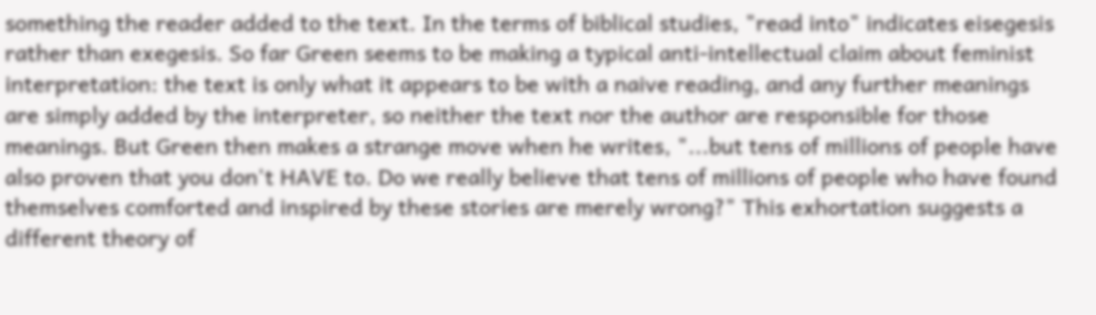something the reader added to the text. In the terms of biblical studies, "read into" indicates eisegesis rather than exegesis. So far Green seems to be making a typical anti-intellectual claim about feminist interpretation: the text is only what it appears to be with a naive reading, and any further meanings are simply added by the interpreter, so neither the text nor the author are responsible for those meanings. But Green then makes a strange move when he writes, "...but tens of millions of people have also proven that you don't HAVE to. Do we really believe that tens of millions of people who have found themselves comforted and inspired by these stories are merely wrong?" This exhortation suggests a different theory of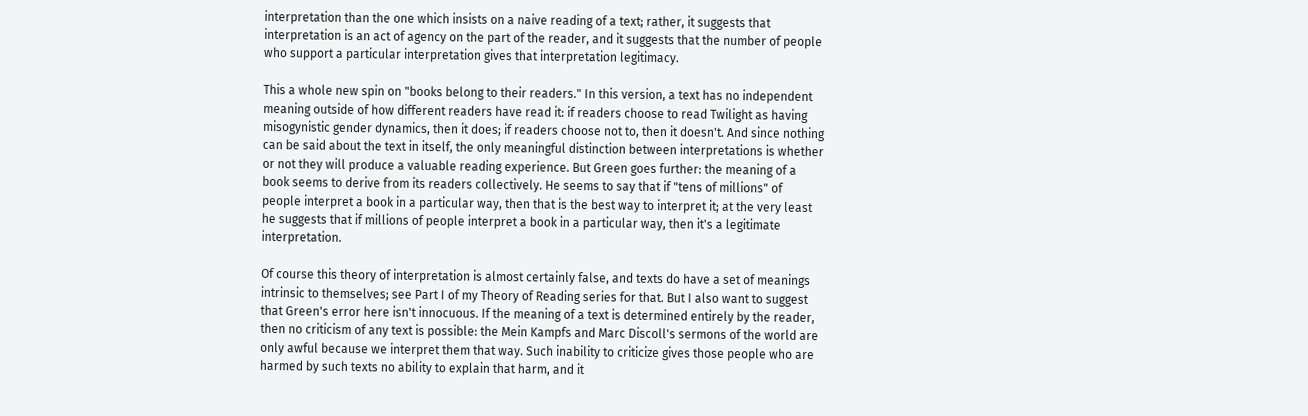interpretation than the one which insists on a naive reading of a text; rather, it suggests that interpretation is an act of agency on the part of the reader, and it suggests that the number of people who support a particular interpretation gives that interpretation legitimacy.

This a whole new spin on "books belong to their readers." In this version, a text has no independent meaning outside of how different readers have read it: if readers choose to read Twilight as having misogynistic gender dynamics, then it does; if readers choose not to, then it doesn't. And since nothing can be said about the text in itself, the only meaningful distinction between interpretations is whether or not they will produce a valuable reading experience. But Green goes further: the meaning of a book seems to derive from its readers collectively. He seems to say that if "tens of millions" of people interpret a book in a particular way, then that is the best way to interpret it; at the very least he suggests that if millions of people interpret a book in a particular way, then it's a legitimate interpretation.

Of course this theory of interpretation is almost certainly false, and texts do have a set of meanings intrinsic to themselves; see Part I of my Theory of Reading series for that. But I also want to suggest that Green's error here isn't innocuous. If the meaning of a text is determined entirely by the reader, then no criticism of any text is possible: the Mein Kampfs and Marc Discoll's sermons of the world are only awful because we interpret them that way. Such inability to criticize gives those people who are harmed by such texts no ability to explain that harm, and it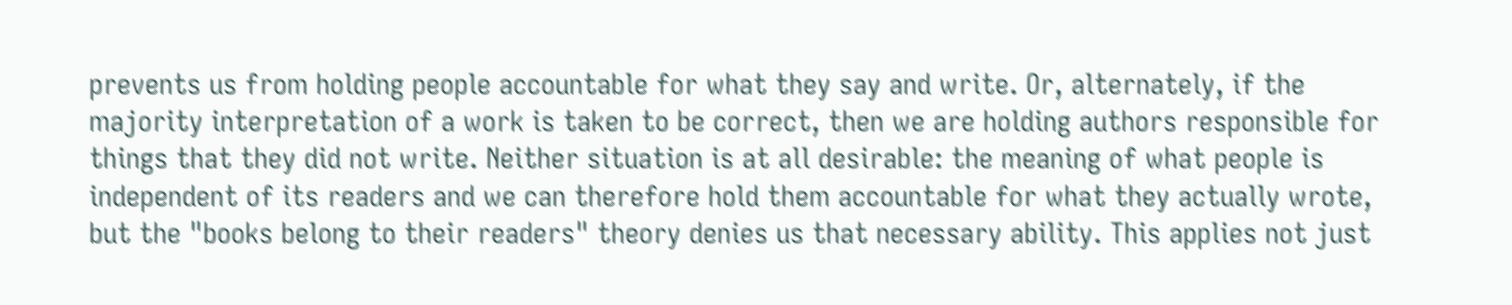prevents us from holding people accountable for what they say and write. Or, alternately, if the majority interpretation of a work is taken to be correct, then we are holding authors responsible for things that they did not write. Neither situation is at all desirable: the meaning of what people is independent of its readers and we can therefore hold them accountable for what they actually wrote, but the "books belong to their readers" theory denies us that necessary ability. This applies not just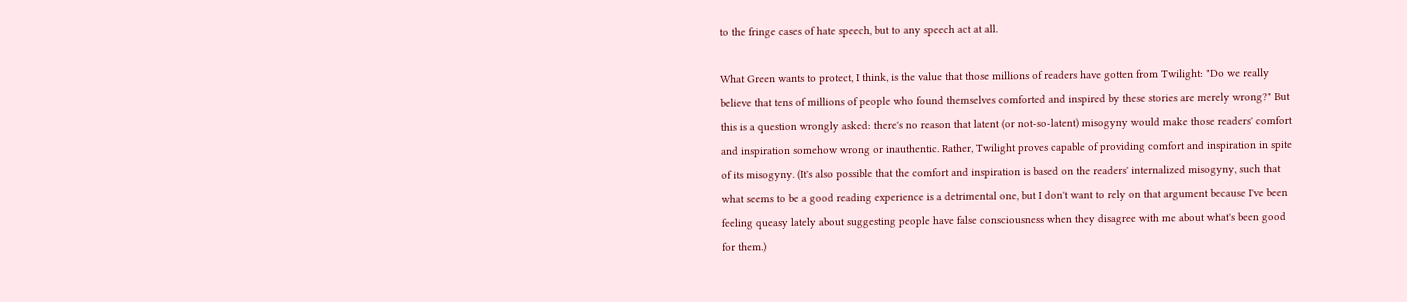to the fringe cases of hate speech, but to any speech act at all.

What Green wants to protect, I think, is the value that those millions of readers have gotten from Twilight: "Do we really believe that tens of millions of people who found themselves comforted and inspired by these stories are merely wrong?" But this is a question wrongly asked: there's no reason that latent (or not-so-latent) misogyny would make those readers' comfort and inspiration somehow wrong or inauthentic. Rather, Twilight proves capable of providing comfort and inspiration in spite of its misogyny. (It's also possible that the comfort and inspiration is based on the readers' internalized misogyny, such that what seems to be a good reading experience is a detrimental one, but I don't want to rely on that argument because I've been feeling queasy lately about suggesting people have false consciousness when they disagree with me about what's been good for them.)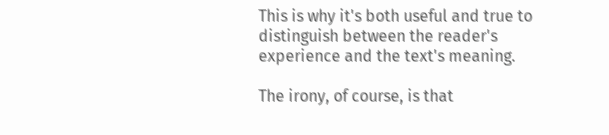This is why it's both useful and true to distinguish between the reader's experience and the text's meaning.

The irony, of course, is that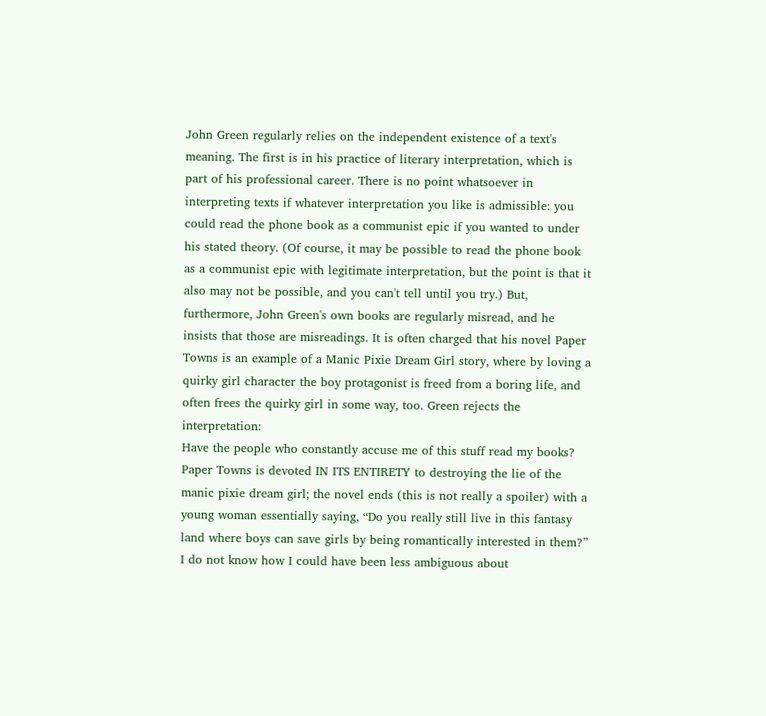John Green regularly relies on the independent existence of a text's meaning. The first is in his practice of literary interpretation, which is part of his professional career. There is no point whatsoever in interpreting texts if whatever interpretation you like is admissible: you could read the phone book as a communist epic if you wanted to under his stated theory. (Of course, it may be possible to read the phone book as a communist epic with legitimate interpretation, but the point is that it also may not be possible, and you can't tell until you try.) But, furthermore, John Green's own books are regularly misread, and he insists that those are misreadings. It is often charged that his novel Paper Towns is an example of a Manic Pixie Dream Girl story, where by loving a quirky girl character the boy protagonist is freed from a boring life, and often frees the quirky girl in some way, too. Green rejects the interpretation:
Have the people who constantly accuse me of this stuff read my books? Paper Towns is devoted IN ITS ENTIRETY to destroying the lie of the manic pixie dream girl; the novel ends (this is not really a spoiler) with a young woman essentially saying, “Do you really still live in this fantasy land where boys can save girls by being romantically interested in them?” I do not know how I could have been less ambiguous about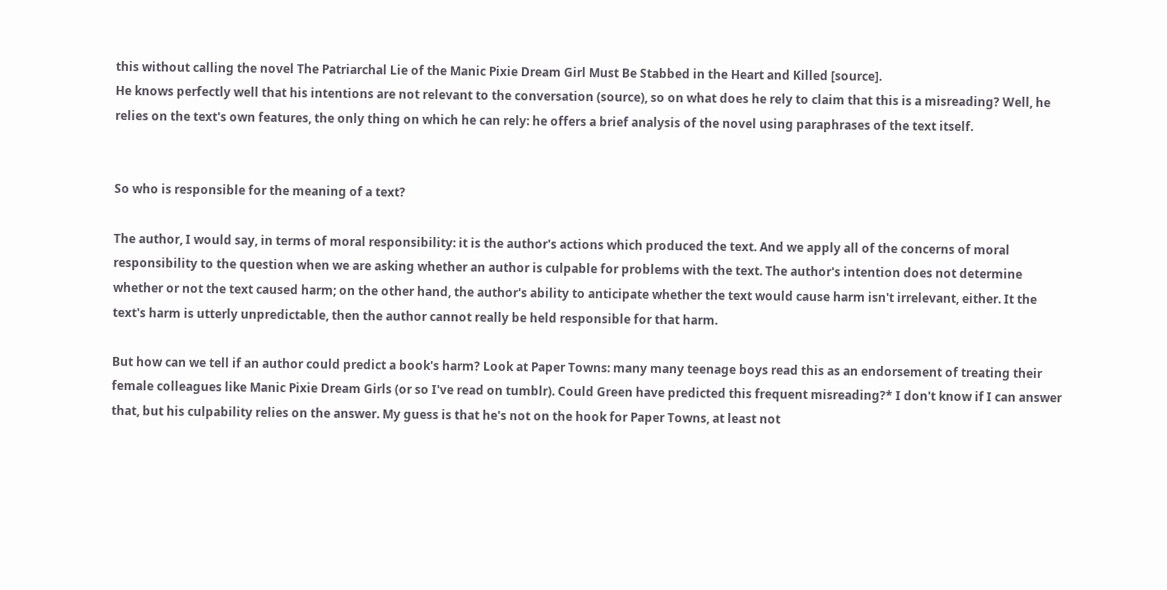this without calling the novel The Patriarchal Lie of the Manic Pixie Dream Girl Must Be Stabbed in the Heart and Killed [source].
He knows perfectly well that his intentions are not relevant to the conversation (source), so on what does he rely to claim that this is a misreading? Well, he relies on the text's own features, the only thing on which he can rely: he offers a brief analysis of the novel using paraphrases of the text itself.


So who is responsible for the meaning of a text?

The author, I would say, in terms of moral responsibility: it is the author's actions which produced the text. And we apply all of the concerns of moral responsibility to the question when we are asking whether an author is culpable for problems with the text. The author's intention does not determine whether or not the text caused harm; on the other hand, the author's ability to anticipate whether the text would cause harm isn't irrelevant, either. It the text's harm is utterly unpredictable, then the author cannot really be held responsible for that harm.

But how can we tell if an author could predict a book's harm? Look at Paper Towns: many many teenage boys read this as an endorsement of treating their female colleagues like Manic Pixie Dream Girls (or so I've read on tumblr). Could Green have predicted this frequent misreading?* I don't know if I can answer that, but his culpability relies on the answer. My guess is that he's not on the hook for Paper Towns, at least not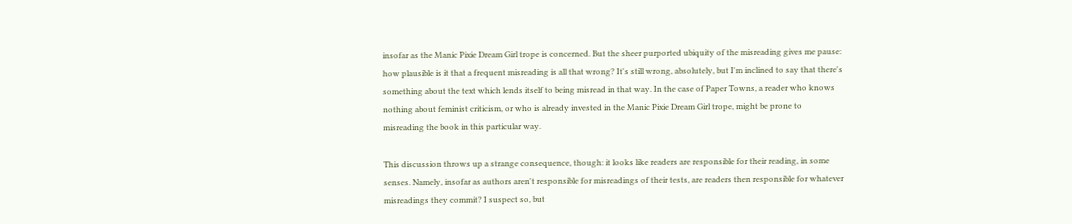insofar as the Manic Pixie Dream Girl trope is concerned. But the sheer purported ubiquity of the misreading gives me pause: how plausible is it that a frequent misreading is all that wrong? It's still wrong, absolutely, but I'm inclined to say that there's something about the text which lends itself to being misread in that way. In the case of Paper Towns, a reader who knows nothing about feminist criticism, or who is already invested in the Manic Pixie Dream Girl trope, might be prone to misreading the book in this particular way.

This discussion throws up a strange consequence, though: it looks like readers are responsible for their reading, in some senses. Namely, insofar as authors aren't responsible for misreadings of their tests, are readers then responsible for whatever misreadings they commit? I suspect so, but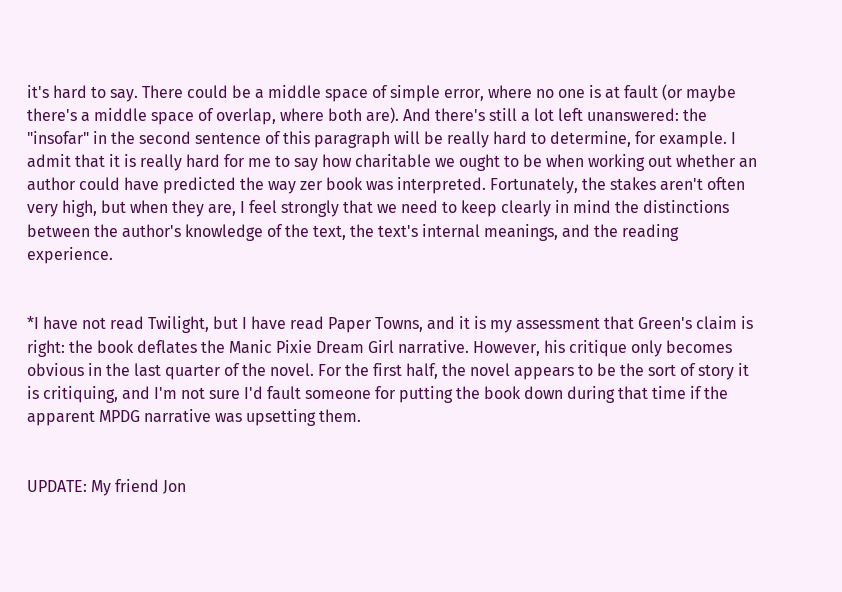it's hard to say. There could be a middle space of simple error, where no one is at fault (or maybe there's a middle space of overlap, where both are). And there's still a lot left unanswered: the "insofar" in the second sentence of this paragraph will be really hard to determine, for example. I admit that it is really hard for me to say how charitable we ought to be when working out whether an author could have predicted the way zer book was interpreted. Fortunately, the stakes aren't often very high, but when they are, I feel strongly that we need to keep clearly in mind the distinctions between the author's knowledge of the text, the text's internal meanings, and the reading experience.


*I have not read Twilight, but I have read Paper Towns, and it is my assessment that Green's claim is right: the book deflates the Manic Pixie Dream Girl narrative. However, his critique only becomes obvious in the last quarter of the novel. For the first half, the novel appears to be the sort of story it is critiquing, and I'm not sure I'd fault someone for putting the book down during that time if the apparent MPDG narrative was upsetting them.


UPDATE: My friend Jon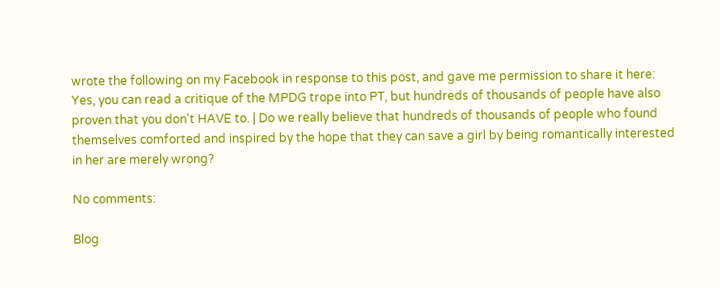wrote the following on my Facebook in response to this post, and gave me permission to share it here:
Yes, you can read a critique of the MPDG trope into PT, but hundreds of thousands of people have also proven that you don't HAVE to. | Do we really believe that hundreds of thousands of people who found themselves comforted and inspired by the hope that they can save a girl by being romantically interested in her are merely wrong?

No comments:

Blog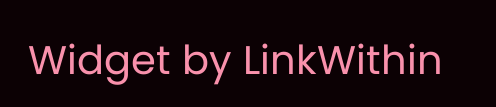Widget by LinkWithin